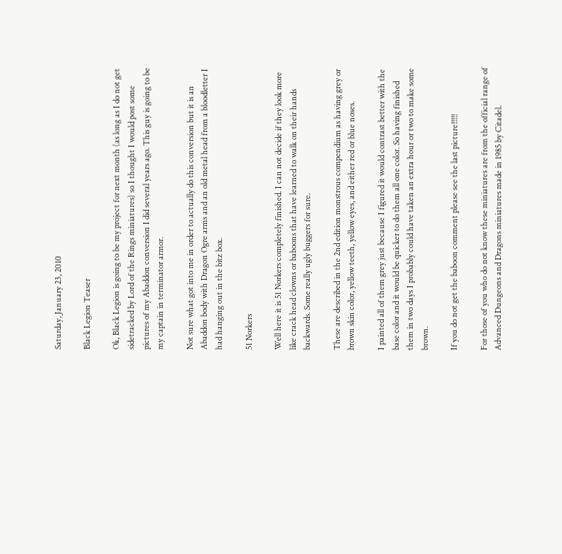Saturday, January 23, 2010

Black Legion Teaser

Ok, Black Legion is going to be my project for next month (as long as I do not get sidetracked by Lord of the Rings miniatures) so I thought I would post some pictures of my Abaddon conversion I did several years ago. This guy is going to be my captain in terminator armor.

Not sure what got into me in order to actually do this conversion but it is an Abaddon body with Dragon Ogre arms and an old metal head from a bloodletter I had hanging out in the bitz box.

51 Norkers

Well here it is 51 Norkers completely finished. I can not decide if they look more like crack head clowns or baboons that have learned to walk on their hands backwards. Some really ugly buggers for sure.

These are described in the 2nd edition monstrous compendium as having grey or brown skin color, yellow teeth, yellow eyes, and either red or blue noses.

I painted all of them grey just because I figured it would contrast better with the base color and it would be quicker to do them all one color. So having finished them in two days I probably could have taken an extra hour or two to make some brown.

If you do not get the baboon comment please see the last picture!!!!!

For those of you who do not know these miniatures are from the official range of Advanced Dungeons and Dragons miniatures made in 1985 by Citadel.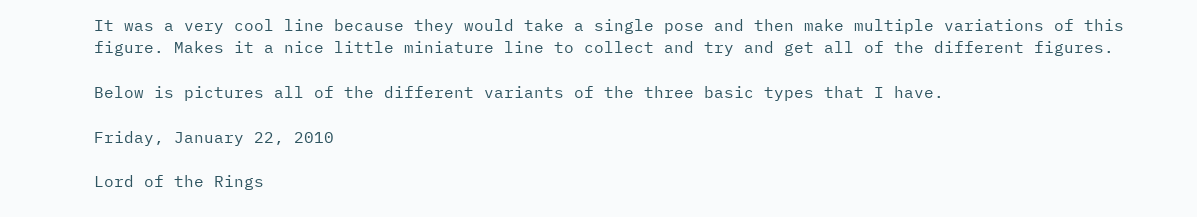It was a very cool line because they would take a single pose and then make multiple variations of this figure. Makes it a nice little miniature line to collect and try and get all of the different figures.

Below is pictures all of the different variants of the three basic types that I have.

Friday, January 22, 2010

Lord of the Rings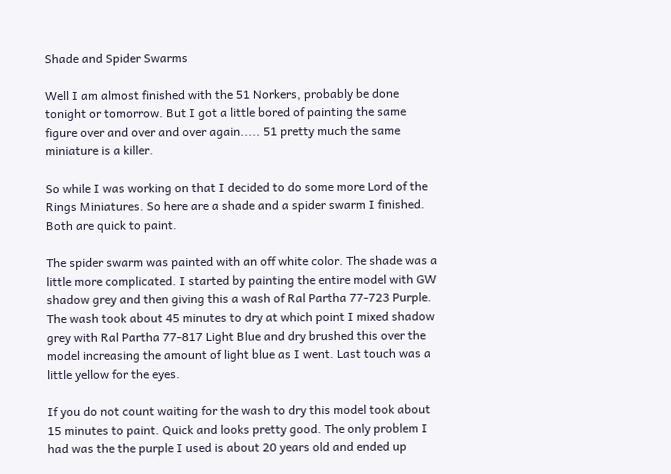Shade and Spider Swarms

Well I am almost finished with the 51 Norkers, probably be done tonight or tomorrow. But I got a little bored of painting the same figure over and over and over again..... 51 pretty much the same miniature is a killer.

So while I was working on that I decided to do some more Lord of the Rings Miniatures. So here are a shade and a spider swarm I finished. Both are quick to paint.

The spider swarm was painted with an off white color. The shade was a little more complicated. I started by painting the entire model with GW shadow grey and then giving this a wash of Ral Partha 77-723 Purple. The wash took about 45 minutes to dry at which point I mixed shadow grey with Ral Partha 77-817 Light Blue and dry brushed this over the model increasing the amount of light blue as I went. Last touch was a little yellow for the eyes.

If you do not count waiting for the wash to dry this model took about 15 minutes to paint. Quick and looks pretty good. The only problem I had was the the purple I used is about 20 years old and ended up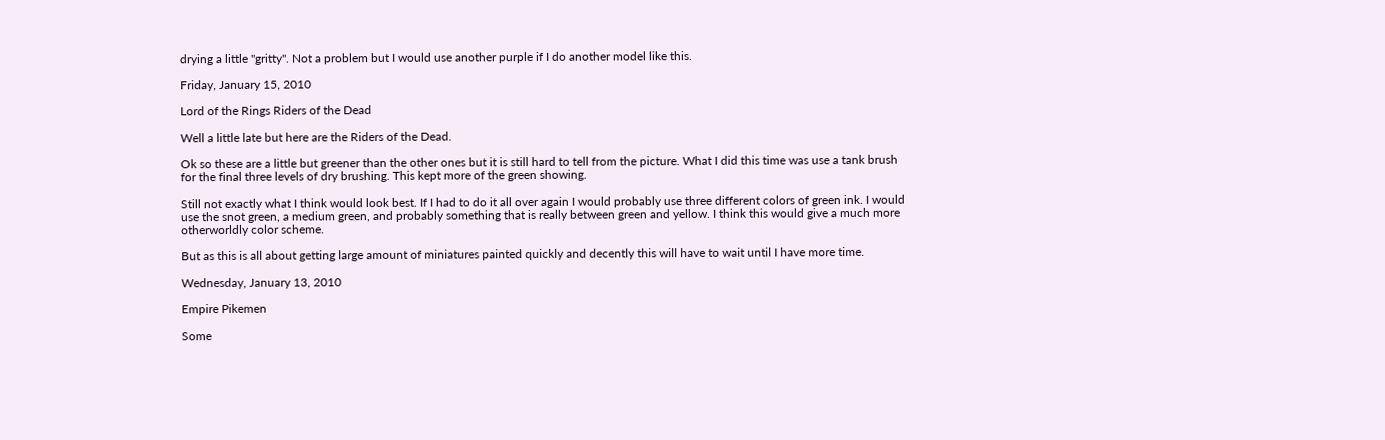drying a little "gritty". Not a problem but I would use another purple if I do another model like this.

Friday, January 15, 2010

Lord of the Rings Riders of the Dead

Well a little late but here are the Riders of the Dead.

Ok so these are a little but greener than the other ones but it is still hard to tell from the picture. What I did this time was use a tank brush for the final three levels of dry brushing. This kept more of the green showing.

Still not exactly what I think would look best. If I had to do it all over again I would probably use three different colors of green ink. I would use the snot green, a medium green, and probably something that is really between green and yellow. I think this would give a much more otherworldly color scheme.

But as this is all about getting large amount of miniatures painted quickly and decently this will have to wait until I have more time.

Wednesday, January 13, 2010

Empire Pikemen

Some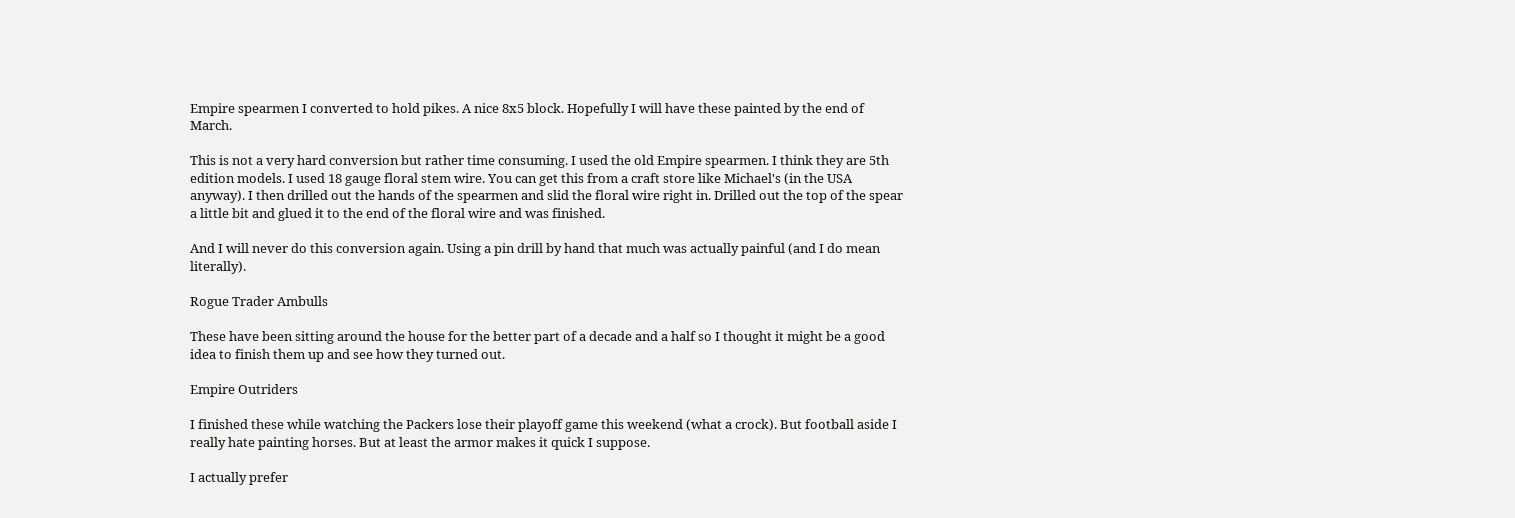Empire spearmen I converted to hold pikes. A nice 8x5 block. Hopefully I will have these painted by the end of March.

This is not a very hard conversion but rather time consuming. I used the old Empire spearmen. I think they are 5th edition models. I used 18 gauge floral stem wire. You can get this from a craft store like Michael's (in the USA anyway). I then drilled out the hands of the spearmen and slid the floral wire right in. Drilled out the top of the spear a little bit and glued it to the end of the floral wire and was finished.

And I will never do this conversion again. Using a pin drill by hand that much was actually painful (and I do mean literally).

Rogue Trader Ambulls

These have been sitting around the house for the better part of a decade and a half so I thought it might be a good idea to finish them up and see how they turned out.

Empire Outriders

I finished these while watching the Packers lose their playoff game this weekend (what a crock). But football aside I really hate painting horses. But at least the armor makes it quick I suppose.

I actually prefer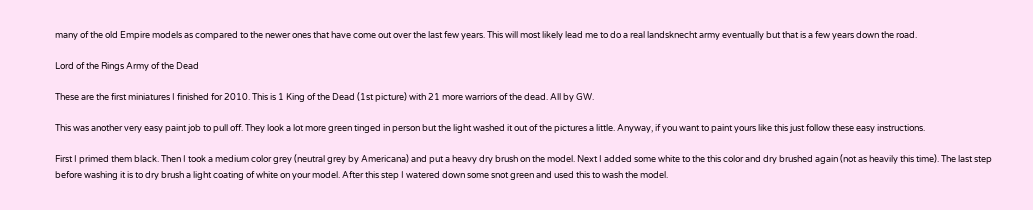many of the old Empire models as compared to the newer ones that have come out over the last few years. This will most likely lead me to do a real landsknecht army eventually but that is a few years down the road.

Lord of the Rings Army of the Dead

These are the first miniatures I finished for 2010. This is 1 King of the Dead (1st picture) with 21 more warriors of the dead. All by GW.

This was another very easy paint job to pull off. They look a lot more green tinged in person but the light washed it out of the pictures a little. Anyway, if you want to paint yours like this just follow these easy instructions.

First I primed them black. Then I took a medium color grey (neutral grey by Americana) and put a heavy dry brush on the model. Next I added some white to the this color and dry brushed again (not as heavily this time). The last step before washing it is to dry brush a light coating of white on your model. After this step I watered down some snot green and used this to wash the model.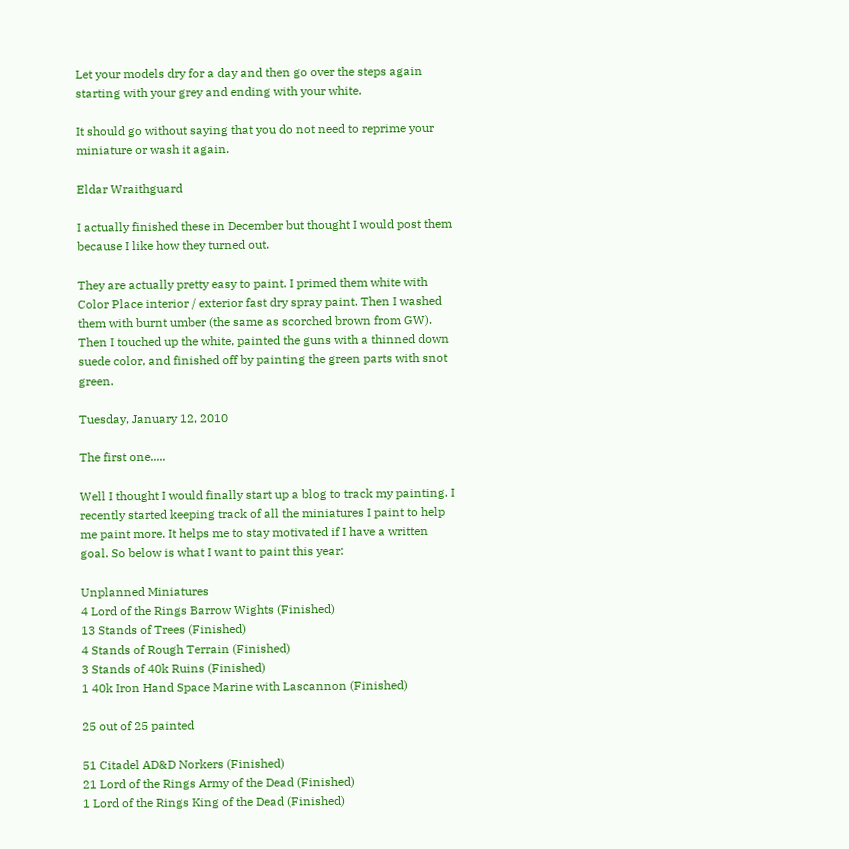Let your models dry for a day and then go over the steps again starting with your grey and ending with your white.

It should go without saying that you do not need to reprime your miniature or wash it again.

Eldar Wraithguard

I actually finished these in December but thought I would post them because I like how they turned out.

They are actually pretty easy to paint. I primed them white with Color Place interior / exterior fast dry spray paint. Then I washed them with burnt umber (the same as scorched brown from GW). Then I touched up the white, painted the guns with a thinned down suede color, and finished off by painting the green parts with snot green.

Tuesday, January 12, 2010

The first one.....

Well I thought I would finally start up a blog to track my painting. I recently started keeping track of all the miniatures I paint to help me paint more. It helps me to stay motivated if I have a written goal. So below is what I want to paint this year:

Unplanned Miniatures
4 Lord of the Rings Barrow Wights (Finished)
13 Stands of Trees (Finished)
4 Stands of Rough Terrain (Finished)
3 Stands of 40k Ruins (Finished)
1 40k Iron Hand Space Marine with Lascannon (Finished)

25 out of 25 painted

51 Citadel AD&D Norkers (Finished)
21 Lord of the Rings Army of the Dead (Finished)
1 Lord of the Rings King of the Dead (Finished)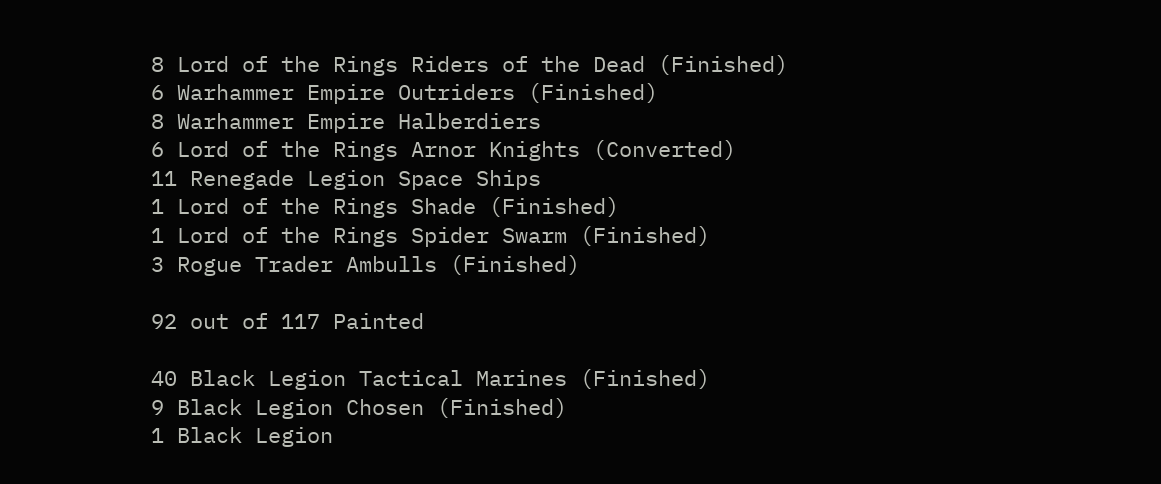8 Lord of the Rings Riders of the Dead (Finished)
6 Warhammer Empire Outriders (Finished)
8 Warhammer Empire Halberdiers
6 Lord of the Rings Arnor Knights (Converted)
11 Renegade Legion Space Ships
1 Lord of the Rings Shade (Finished)
1 Lord of the Rings Spider Swarm (Finished)
3 Rogue Trader Ambulls (Finished)

92 out of 117 Painted

40 Black Legion Tactical Marines (Finished)
9 Black Legion Chosen (Finished)
1 Black Legion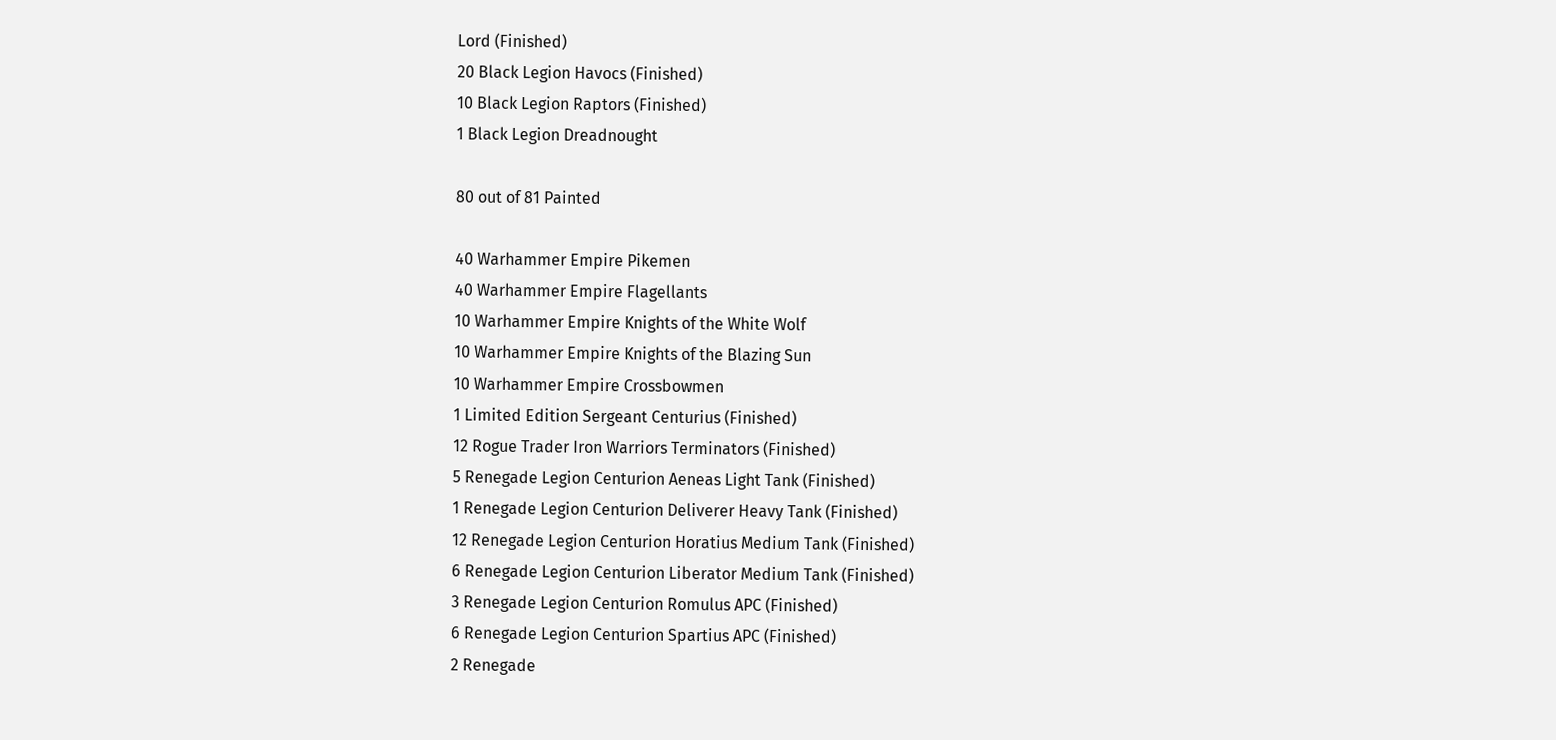Lord (Finished)
20 Black Legion Havocs (Finished)
10 Black Legion Raptors (Finished)
1 Black Legion Dreadnought

80 out of 81 Painted

40 Warhammer Empire Pikemen
40 Warhammer Empire Flagellants
10 Warhammer Empire Knights of the White Wolf
10 Warhammer Empire Knights of the Blazing Sun
10 Warhammer Empire Crossbowmen
1 Limited Edition Sergeant Centurius (Finished)
12 Rogue Trader Iron Warriors Terminators (Finished)
5 Renegade Legion Centurion Aeneas Light Tank (Finished)
1 Renegade Legion Centurion Deliverer Heavy Tank (Finished)
12 Renegade Legion Centurion Horatius Medium Tank (Finished)
6 Renegade Legion Centurion Liberator Medium Tank (Finished)
3 Renegade Legion Centurion Romulus APC (Finished)
6 Renegade Legion Centurion Spartius APC (Finished)
2 Renegade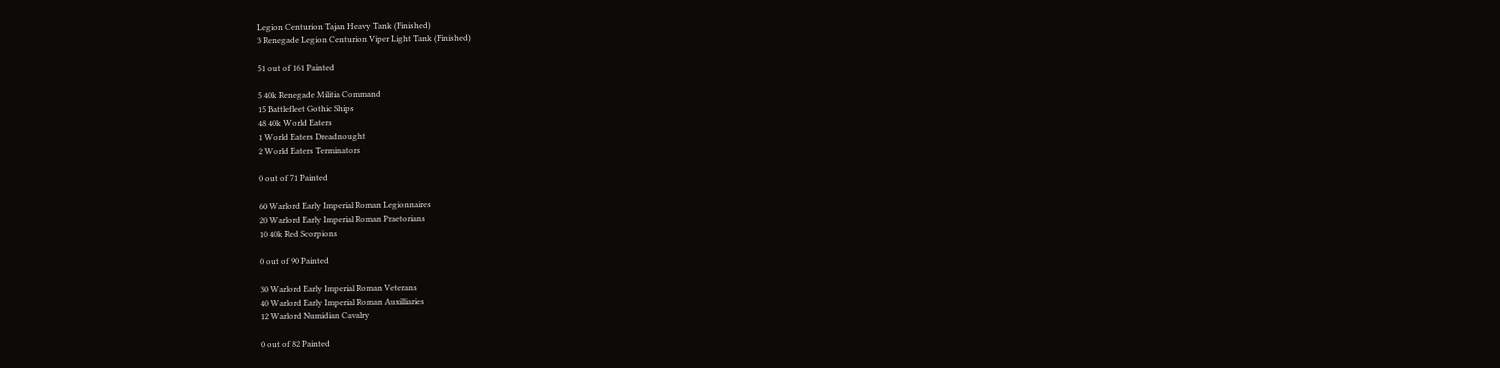Legion Centurion Tajan Heavy Tank (Finished)
3 Renegade Legion Centurion Viper Light Tank (Finished)

51 out of 161 Painted

5 40k Renegade Militia Command
15 Battlefleet Gothic Ships
48 40k World Eaters
1 World Eaters Dreadnought
2 World Eaters Terminators

0 out of 71 Painted

60 Warlord Early Imperial Roman Legionnaires
20 Warlord Early Imperial Roman Praetorians
10 40k Red Scorpions

0 out of 90 Painted

30 Warlord Early Imperial Roman Veterans
40 Warlord Early Imperial Roman Auxilliaries
12 Warlord Numidian Cavalry

0 out of 82 Painted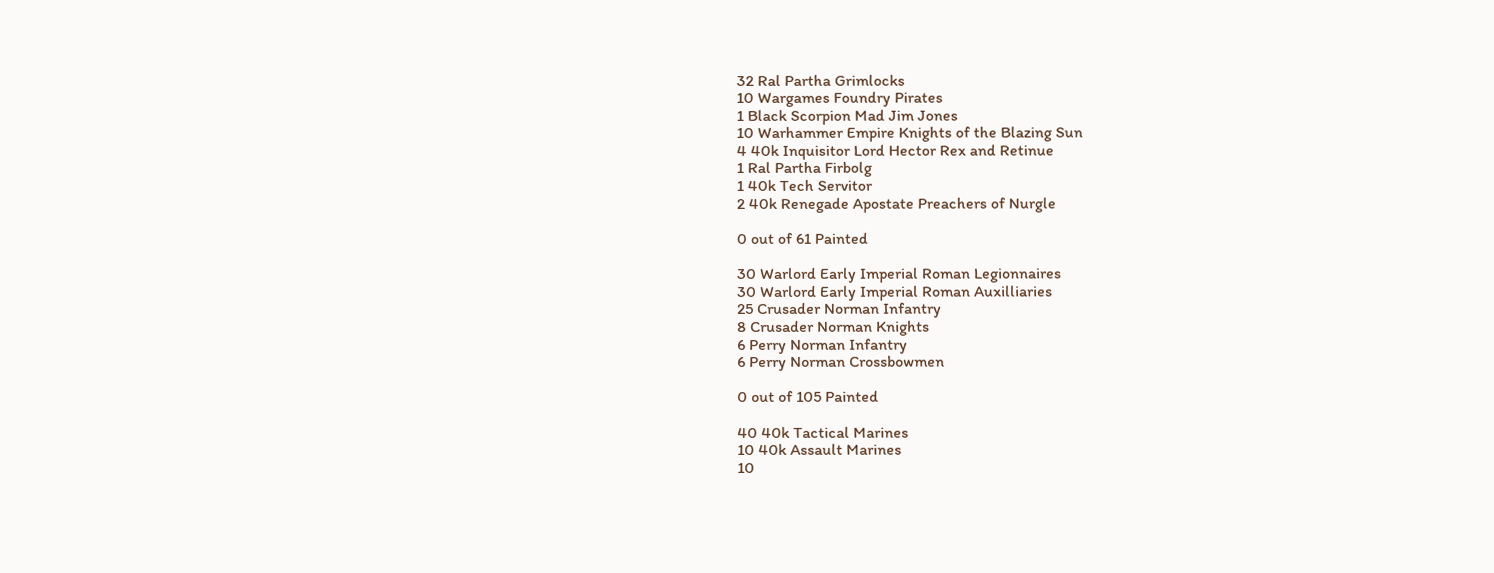32 Ral Partha Grimlocks
10 Wargames Foundry Pirates
1 Black Scorpion Mad Jim Jones
10 Warhammer Empire Knights of the Blazing Sun
4 40k Inquisitor Lord Hector Rex and Retinue
1 Ral Partha Firbolg
1 40k Tech Servitor
2 40k Renegade Apostate Preachers of Nurgle

0 out of 61 Painted

30 Warlord Early Imperial Roman Legionnaires
30 Warlord Early Imperial Roman Auxilliaries
25 Crusader Norman Infantry
8 Crusader Norman Knights
6 Perry Norman Infantry
6 Perry Norman Crossbowmen

0 out of 105 Painted

40 40k Tactical Marines
10 40k Assault Marines
10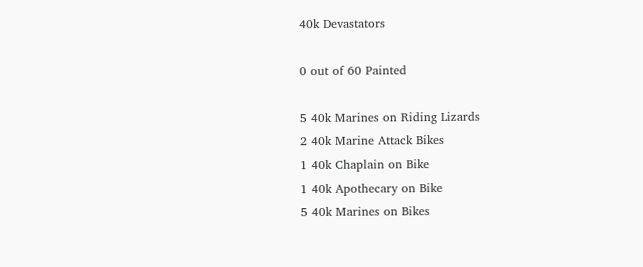40k Devastators

0 out of 60 Painted

5 40k Marines on Riding Lizards
2 40k Marine Attack Bikes
1 40k Chaplain on Bike
1 40k Apothecary on Bike
5 40k Marines on Bikes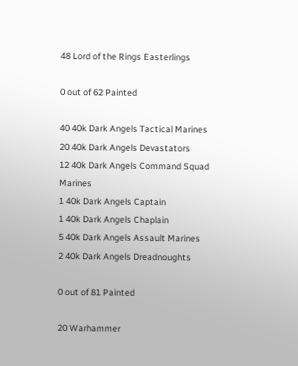48 Lord of the Rings Easterlings

0 out of 62 Painted

40 40k Dark Angels Tactical Marines
20 40k Dark Angels Devastators
12 40k Dark Angels Command Squad Marines
1 40k Dark Angels Captain
1 40k Dark Angels Chaplain
5 40k Dark Angels Assault Marines
2 40k Dark Angels Dreadnoughts

0 out of 81 Painted

20 Warhammer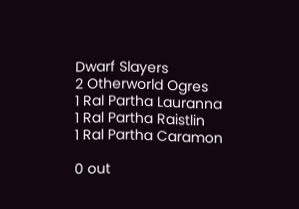Dwarf Slayers
2 Otherworld Ogres
1 Ral Partha Lauranna
1 Ral Partha Raistlin
1 Ral Partha Caramon

0 out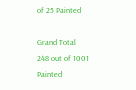of 25 Painted

Grand Total
248 out of 1001 Painted